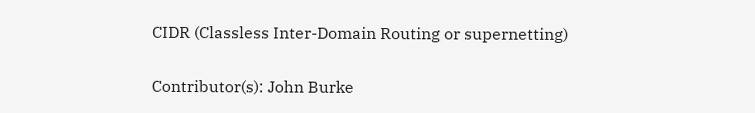CIDR (Classless Inter-Domain Routing or supernetting)

Contributor(s): John Burke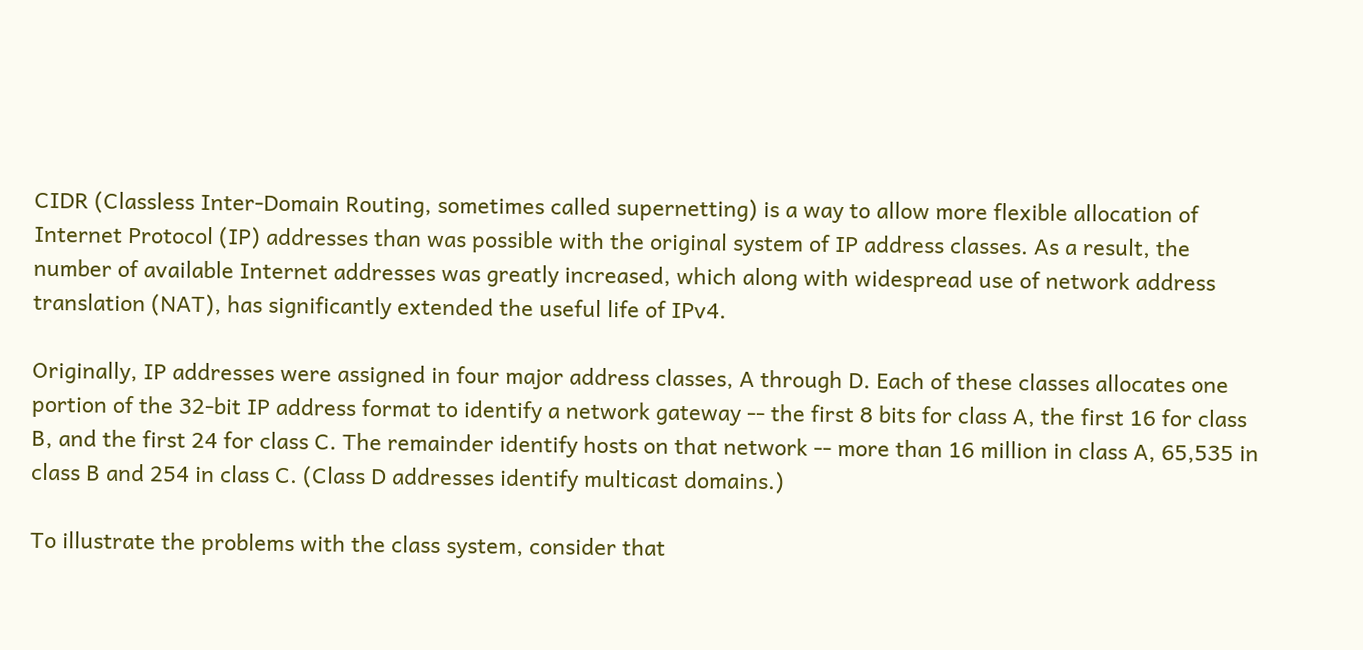CIDR (Classless Inter-Domain Routing, sometimes called supernetting) is a way to allow more flexible allocation of Internet Protocol (IP) addresses than was possible with the original system of IP address classes. As a result, the number of available Internet addresses was greatly increased, which along with widespread use of network address translation (NAT), has significantly extended the useful life of IPv4.

Originally, IP addresses were assigned in four major address classes, A through D. Each of these classes allocates one portion of the 32-bit IP address format to identify a network gateway -- the first 8 bits for class A, the first 16 for class B, and the first 24 for class C. The remainder identify hosts on that network -- more than 16 million in class A, 65,535 in class B and 254 in class C. (Class D addresses identify multicast domains.)

To illustrate the problems with the class system, consider that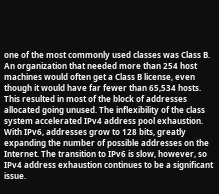one of the most commonly used classes was Class B. An organization that needed more than 254 host machines would often get a Class B license, even though it would have far fewer than 65,534 hosts. This resulted in most of the block of addresses allocated going unused. The inflexibility of the class system accelerated IPv4 address pool exhaustion. With IPv6, addresses grow to 128 bits, greatly expanding the number of possible addresses on the Internet. The transition to IPv6 is slow, however, so IPv4 address exhaustion continues to be a significant issue.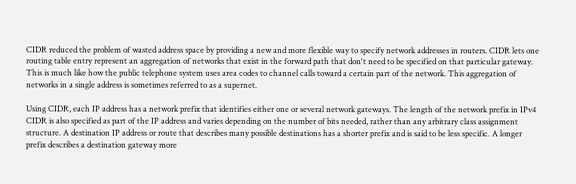CIDR reduced the problem of wasted address space by providing a new and more flexible way to specify network addresses in routers. CIDR lets one routing table entry represent an aggregation of networks that exist in the forward path that don't need to be specified on that particular gateway. This is much like how the public telephone system uses area codes to channel calls toward a certain part of the network. This aggregation of networks in a single address is sometimes referred to as a supernet.

Using CIDR, each IP address has a network prefix that identifies either one or several network gateways. The length of the network prefix in IPv4 CIDR is also specified as part of the IP address and varies depending on the number of bits needed, rather than any arbitrary class assignment structure. A destination IP address or route that describes many possible destinations has a shorter prefix and is said to be less specific. A longer prefix describes a destination gateway more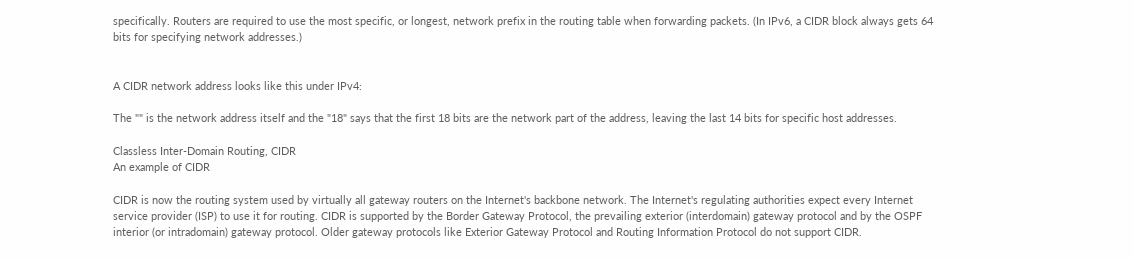specifically. Routers are required to use the most specific, or longest, network prefix in the routing table when forwarding packets. (In IPv6, a CIDR block always gets 64 bits for specifying network addresses.)


A CIDR network address looks like this under IPv4:

The "" is the network address itself and the "18" says that the first 18 bits are the network part of the address, leaving the last 14 bits for specific host addresses.

Classless Inter-Domain Routing, CIDR
An example of CIDR

CIDR is now the routing system used by virtually all gateway routers on the Internet's backbone network. The Internet's regulating authorities expect every Internet service provider (ISP) to use it for routing. CIDR is supported by the Border Gateway Protocol, the prevailing exterior (interdomain) gateway protocol and by the OSPF interior (or intradomain) gateway protocol. Older gateway protocols like Exterior Gateway Protocol and Routing Information Protocol do not support CIDR.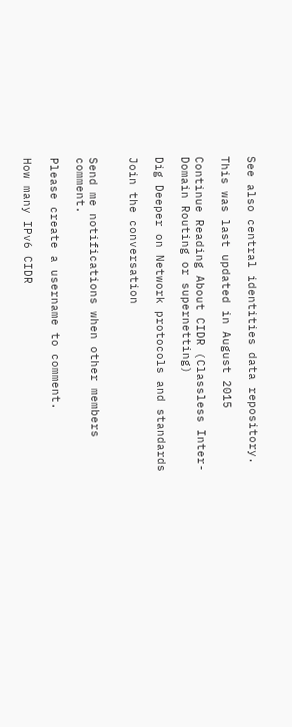See also central identities data repository.

This was last updated in August 2015

Continue Reading About CIDR (Classless Inter-Domain Routing or supernetting)

Dig Deeper on Network protocols and standards

Join the conversation


Send me notifications when other members comment.

Please create a username to comment.

How many IPv6 CIDR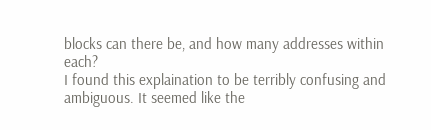blocks can there be, and how many addresses within each?
I found this explaination to be terribly confusing and ambiguous. It seemed like the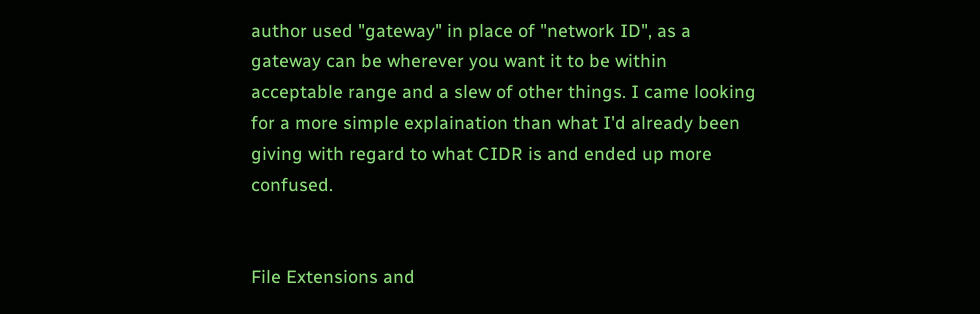author used "gateway" in place of "network ID", as a gateway can be wherever you want it to be within acceptable range and a slew of other things. I came looking for a more simple explaination than what I'd already been giving with regard to what CIDR is and ended up more confused.


File Extensions and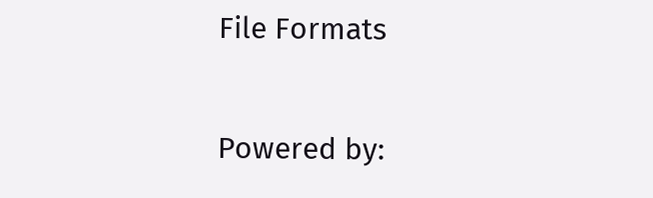File Formats

Powered by: